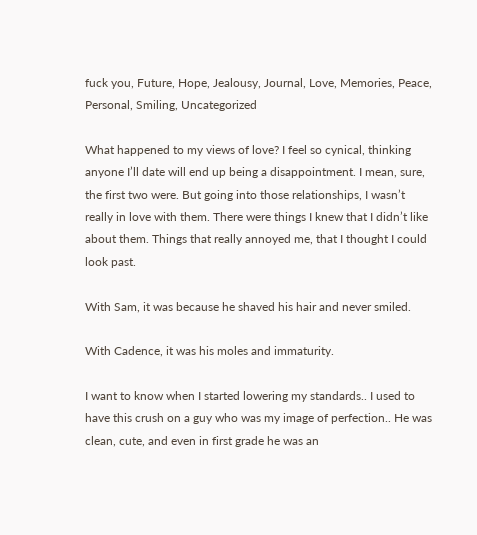fuck you, Future, Hope, Jealousy, Journal, Love, Memories, Peace, Personal, Smiling, Uncategorized

What happened to my views of love? I feel so cynical, thinking anyone I’ll date will end up being a disappointment. I mean, sure, the first two were. But going into those relationships, I wasn’t really in love with them. There were things I knew that I didn’t like about them. Things that really annoyed me, that I thought I could look past.

With Sam, it was because he shaved his hair and never smiled.

With Cadence, it was his moles and immaturity.

I want to know when I started lowering my standards.. I used to have this crush on a guy who was my image of perfection.. He was clean, cute, and even in first grade he was an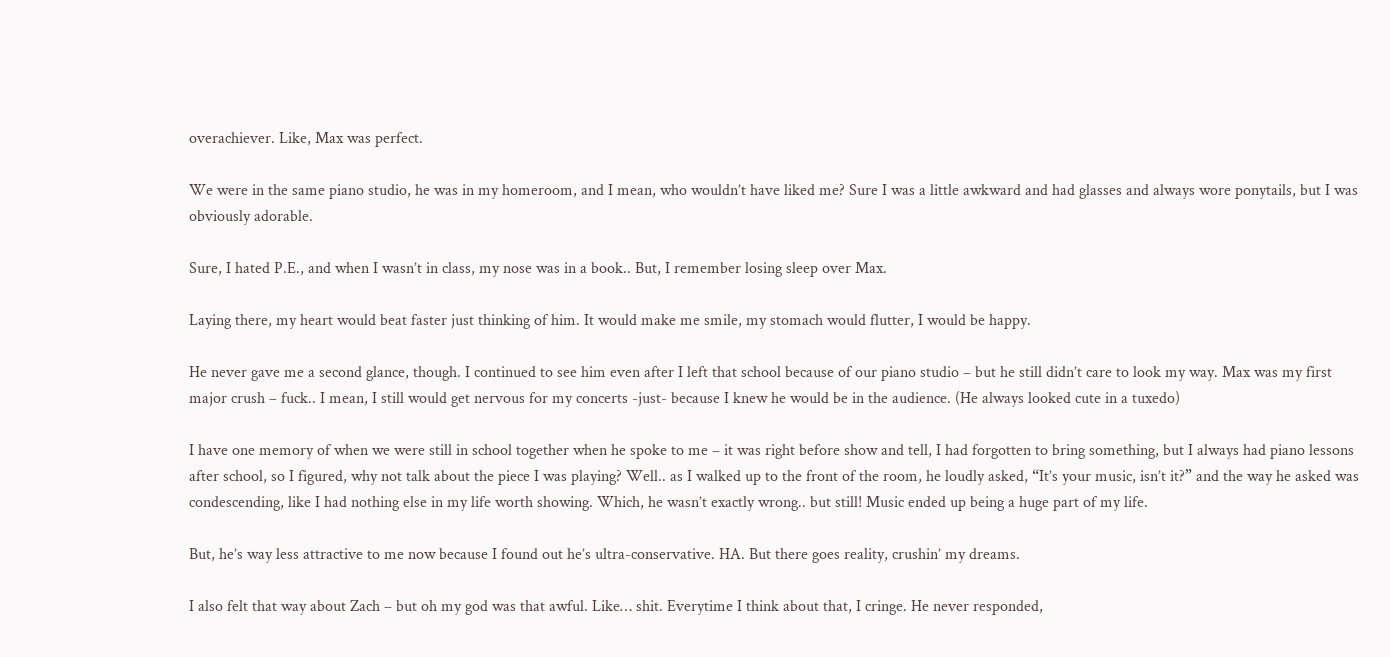overachiever. Like, Max was perfect.

We were in the same piano studio, he was in my homeroom, and I mean, who wouldn’t have liked me? Sure I was a little awkward and had glasses and always wore ponytails, but I was obviously adorable.

Sure, I hated P.E., and when I wasn’t in class, my nose was in a book.. But, I remember losing sleep over Max.

Laying there, my heart would beat faster just thinking of him. It would make me smile, my stomach would flutter, I would be happy.

He never gave me a second glance, though. I continued to see him even after I left that school because of our piano studio – but he still didn’t care to look my way. Max was my first major crush – fuck.. I mean, I still would get nervous for my concerts -just- because I knew he would be in the audience. (He always looked cute in a tuxedo)

I have one memory of when we were still in school together when he spoke to me – it was right before show and tell, I had forgotten to bring something, but I always had piano lessons after school, so I figured, why not talk about the piece I was playing? Well.. as I walked up to the front of the room, he loudly asked, “It’s your music, isn’t it?” and the way he asked was condescending, like I had nothing else in my life worth showing. Which, he wasn’t exactly wrong.. but still! Music ended up being a huge part of my life.

But, he’s way less attractive to me now because I found out he’s ultra-conservative. HA. But there goes reality, crushin’ my dreams.

I also felt that way about Zach – but oh my god was that awful. Like… shit. Everytime I think about that, I cringe. He never responded,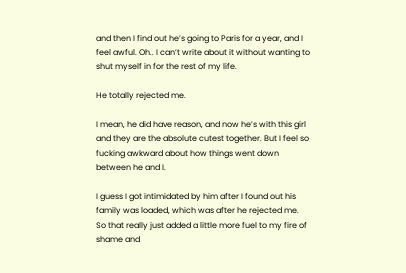and then I find out he’s going to Paris for a year, and I feel awful. Oh.. I can’t write about it without wanting to shut myself in for the rest of my life.

He totally rejected me.

I mean, he did have reason, and now he’s with this girl and they are the absolute cutest together. But I feel so fucking awkward about how things went down between he and I.

I guess I got intimidated by him after I found out his family was loaded, which was after he rejected me. So that really just added a little more fuel to my fire of shame and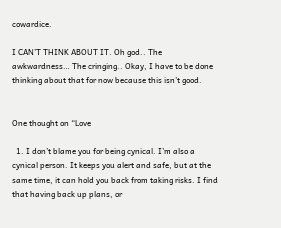cowardice.

I CAN’T THINK ABOUT IT. Oh god.. The awkwardness… The cringing.. Okay, I have to be done thinking about that for now because this isn’t good.


One thought on “Love

  1. I don’t blame you for being cynical. I’m also a cynical person. It keeps you alert and safe, but at the same time, it can hold you back from taking risks. I find that having back up plans, or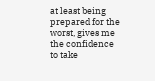at least being prepared for the worst, gives me the confidence to take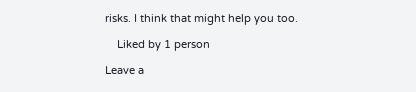risks. I think that might help you too.

    Liked by 1 person

Leave a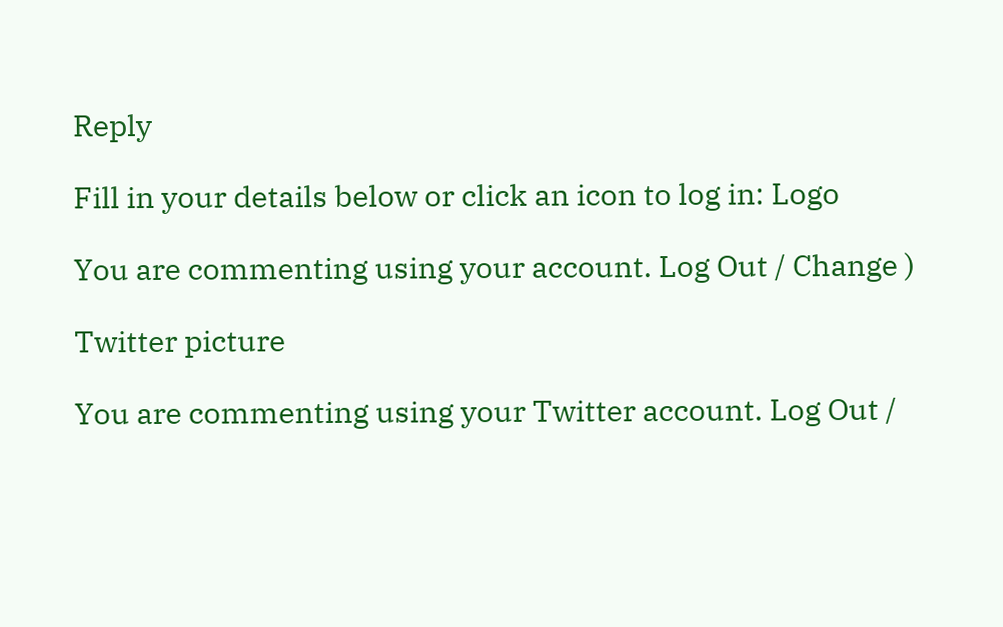Reply

Fill in your details below or click an icon to log in: Logo

You are commenting using your account. Log Out / Change )

Twitter picture

You are commenting using your Twitter account. Log Out /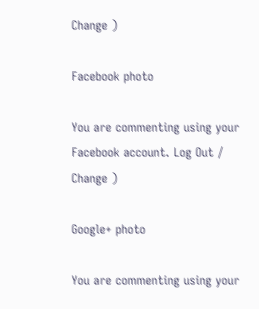Change )

Facebook photo

You are commenting using your Facebook account. Log Out / Change )

Google+ photo

You are commenting using your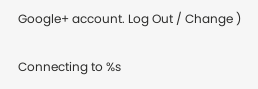Google+ account. Log Out / Change )

Connecting to %s